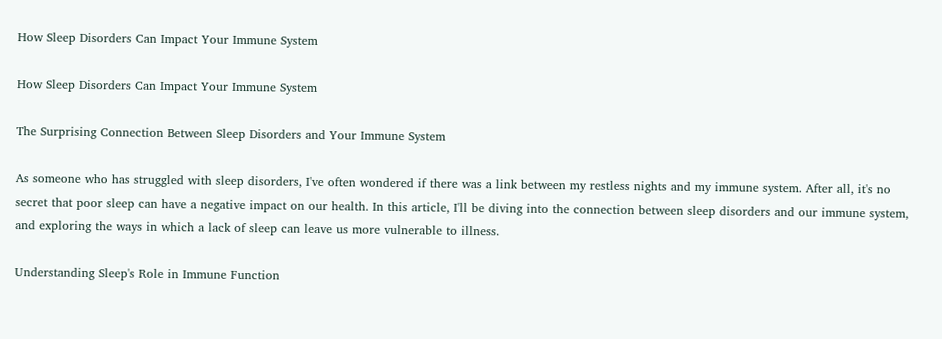How Sleep Disorders Can Impact Your Immune System

How Sleep Disorders Can Impact Your Immune System

The Surprising Connection Between Sleep Disorders and Your Immune System

As someone who has struggled with sleep disorders, I've often wondered if there was a link between my restless nights and my immune system. After all, it's no secret that poor sleep can have a negative impact on our health. In this article, I'll be diving into the connection between sleep disorders and our immune system, and exploring the ways in which a lack of sleep can leave us more vulnerable to illness.

Understanding Sleep's Role in Immune Function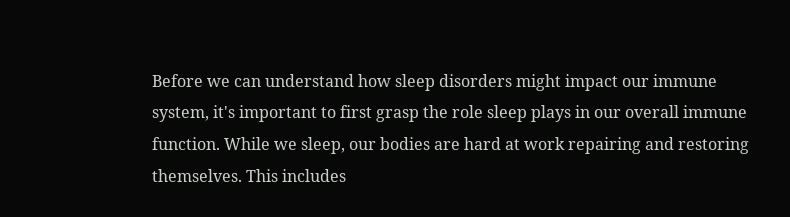Before we can understand how sleep disorders might impact our immune system, it's important to first grasp the role sleep plays in our overall immune function. While we sleep, our bodies are hard at work repairing and restoring themselves. This includes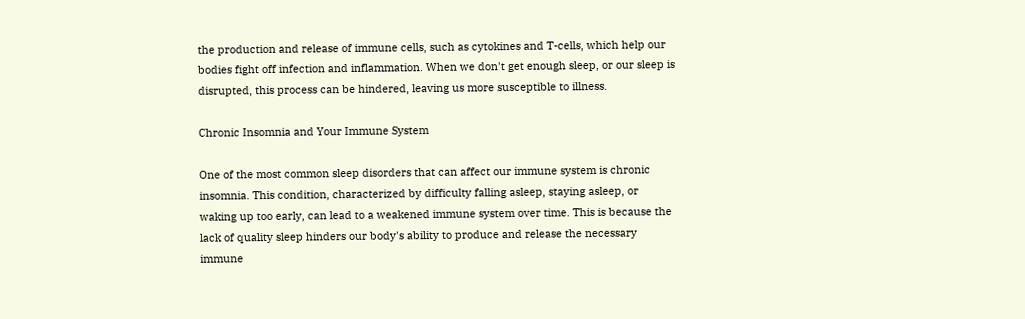the production and release of immune cells, such as cytokines and T-cells, which help our bodies fight off infection and inflammation. When we don't get enough sleep, or our sleep is disrupted, this process can be hindered, leaving us more susceptible to illness.

Chronic Insomnia and Your Immune System

One of the most common sleep disorders that can affect our immune system is chronic insomnia. This condition, characterized by difficulty falling asleep, staying asleep, or waking up too early, can lead to a weakened immune system over time. This is because the lack of quality sleep hinders our body's ability to produce and release the necessary immune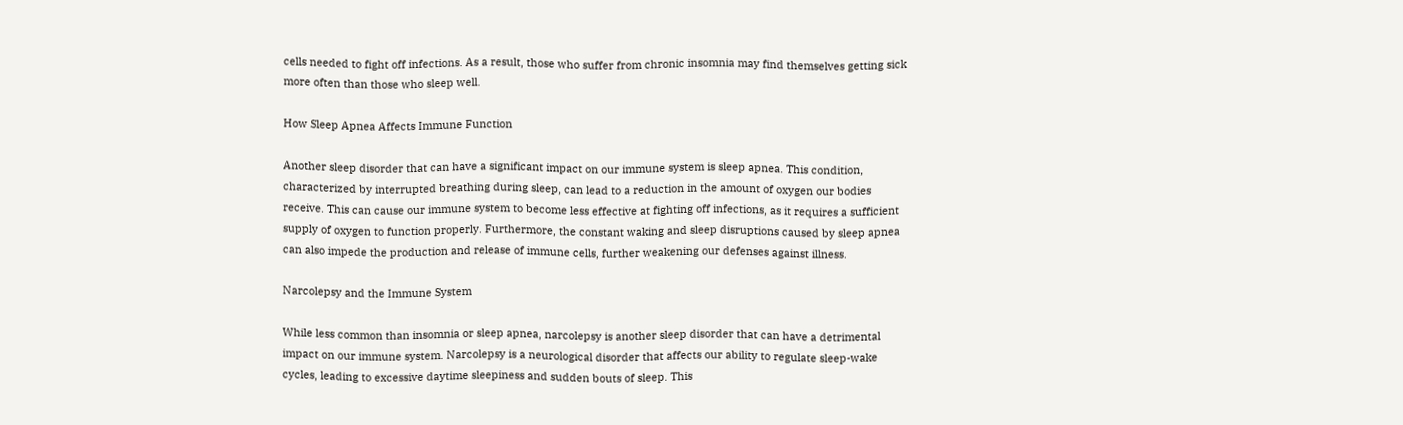cells needed to fight off infections. As a result, those who suffer from chronic insomnia may find themselves getting sick more often than those who sleep well.

How Sleep Apnea Affects Immune Function

Another sleep disorder that can have a significant impact on our immune system is sleep apnea. This condition, characterized by interrupted breathing during sleep, can lead to a reduction in the amount of oxygen our bodies receive. This can cause our immune system to become less effective at fighting off infections, as it requires a sufficient supply of oxygen to function properly. Furthermore, the constant waking and sleep disruptions caused by sleep apnea can also impede the production and release of immune cells, further weakening our defenses against illness.

Narcolepsy and the Immune System

While less common than insomnia or sleep apnea, narcolepsy is another sleep disorder that can have a detrimental impact on our immune system. Narcolepsy is a neurological disorder that affects our ability to regulate sleep-wake cycles, leading to excessive daytime sleepiness and sudden bouts of sleep. This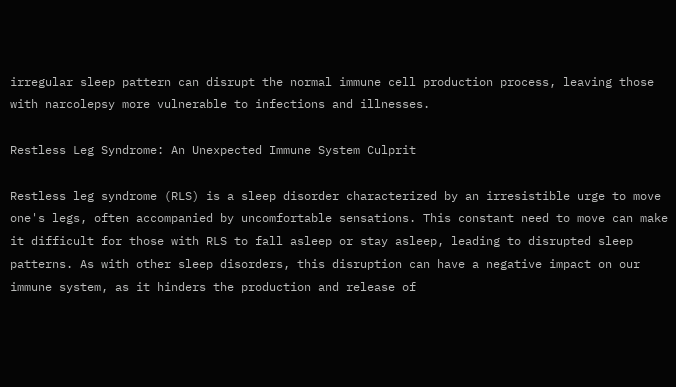irregular sleep pattern can disrupt the normal immune cell production process, leaving those with narcolepsy more vulnerable to infections and illnesses.

Restless Leg Syndrome: An Unexpected Immune System Culprit

Restless leg syndrome (RLS) is a sleep disorder characterized by an irresistible urge to move one's legs, often accompanied by uncomfortable sensations. This constant need to move can make it difficult for those with RLS to fall asleep or stay asleep, leading to disrupted sleep patterns. As with other sleep disorders, this disruption can have a negative impact on our immune system, as it hinders the production and release of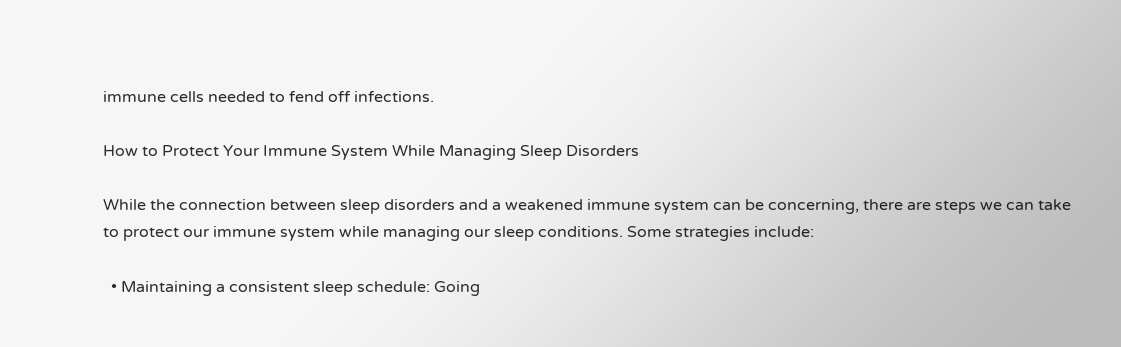immune cells needed to fend off infections.

How to Protect Your Immune System While Managing Sleep Disorders

While the connection between sleep disorders and a weakened immune system can be concerning, there are steps we can take to protect our immune system while managing our sleep conditions. Some strategies include:

  • Maintaining a consistent sleep schedule: Going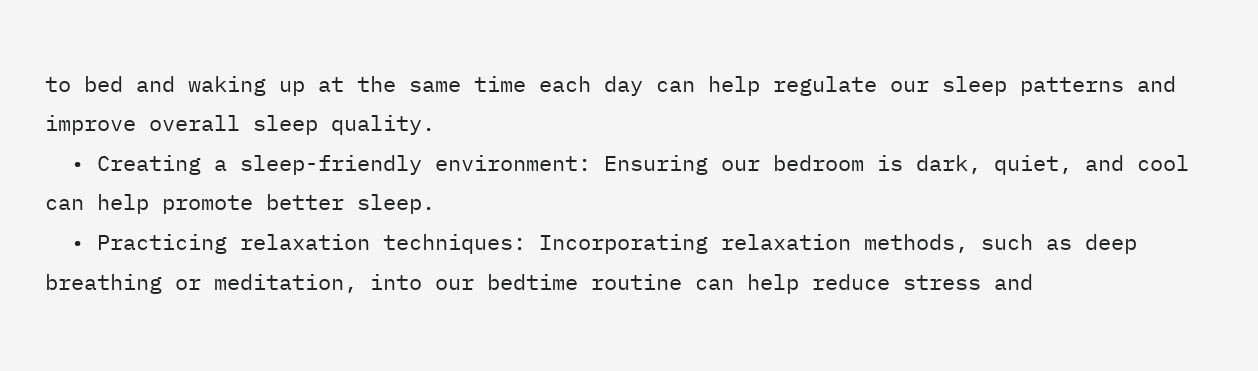to bed and waking up at the same time each day can help regulate our sleep patterns and improve overall sleep quality.
  • Creating a sleep-friendly environment: Ensuring our bedroom is dark, quiet, and cool can help promote better sleep.
  • Practicing relaxation techniques: Incorporating relaxation methods, such as deep breathing or meditation, into our bedtime routine can help reduce stress and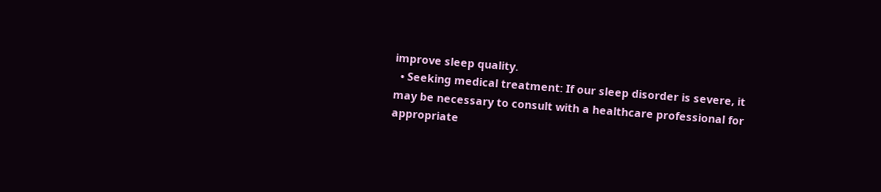improve sleep quality.
  • Seeking medical treatment: If our sleep disorder is severe, it may be necessary to consult with a healthcare professional for appropriate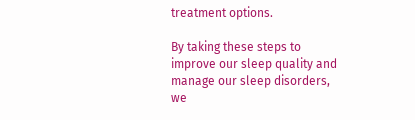treatment options.

By taking these steps to improve our sleep quality and manage our sleep disorders, we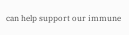can help support our immune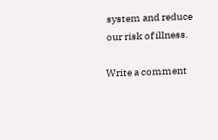system and reduce our risk of illness.

Write a comment